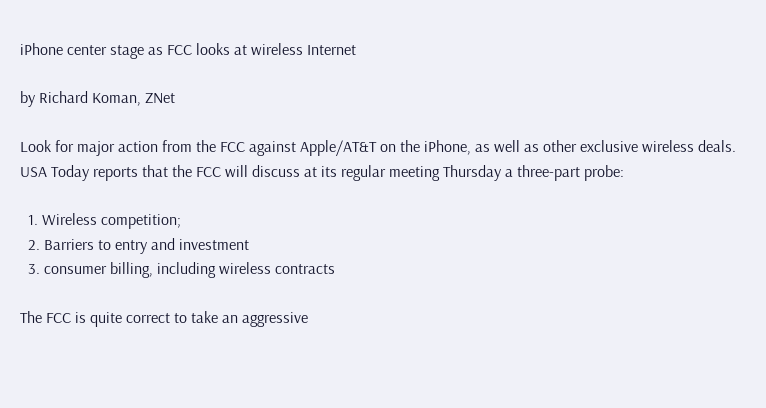iPhone center stage as FCC looks at wireless Internet

by Richard Koman, ZNet

Look for major action from the FCC against Apple/AT&T on the iPhone, as well as other exclusive wireless deals. USA Today reports that the FCC will discuss at its regular meeting Thursday a three-part probe:

  1. Wireless competition;
  2. Barriers to entry and investment
  3. consumer billing, including wireless contracts

The FCC is quite correct to take an aggressive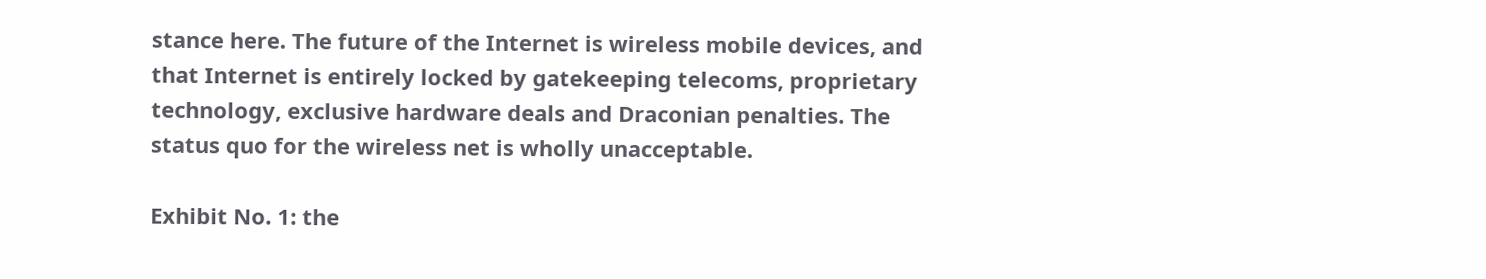stance here. The future of the Internet is wireless mobile devices, and that Internet is entirely locked by gatekeeping telecoms, proprietary technology, exclusive hardware deals and Draconian penalties. The status quo for the wireless net is wholly unacceptable.

Exhibit No. 1: the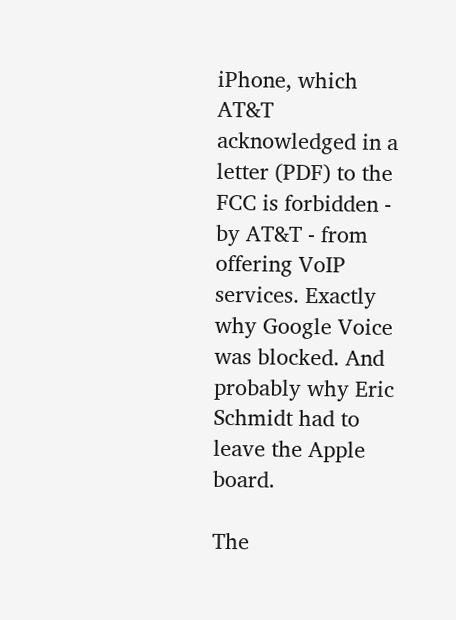iPhone, which AT&T acknowledged in a letter (PDF) to the FCC is forbidden - by AT&T - from offering VoIP services. Exactly why Google Voice was blocked. And probably why Eric Schmidt had to leave the Apple board.

The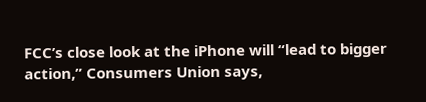FCC’s close look at the iPhone will “lead to bigger action,” Consumers Union says,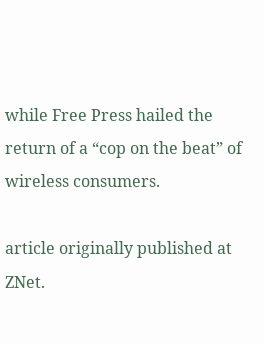while Free Press hailed the return of a “cop on the beat” of wireless consumers.

article originally published at ZNet.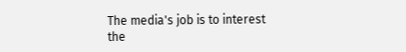The media's job is to interest the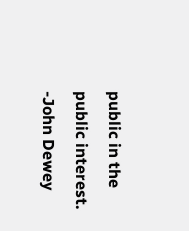public in the public interest. -John Dewey